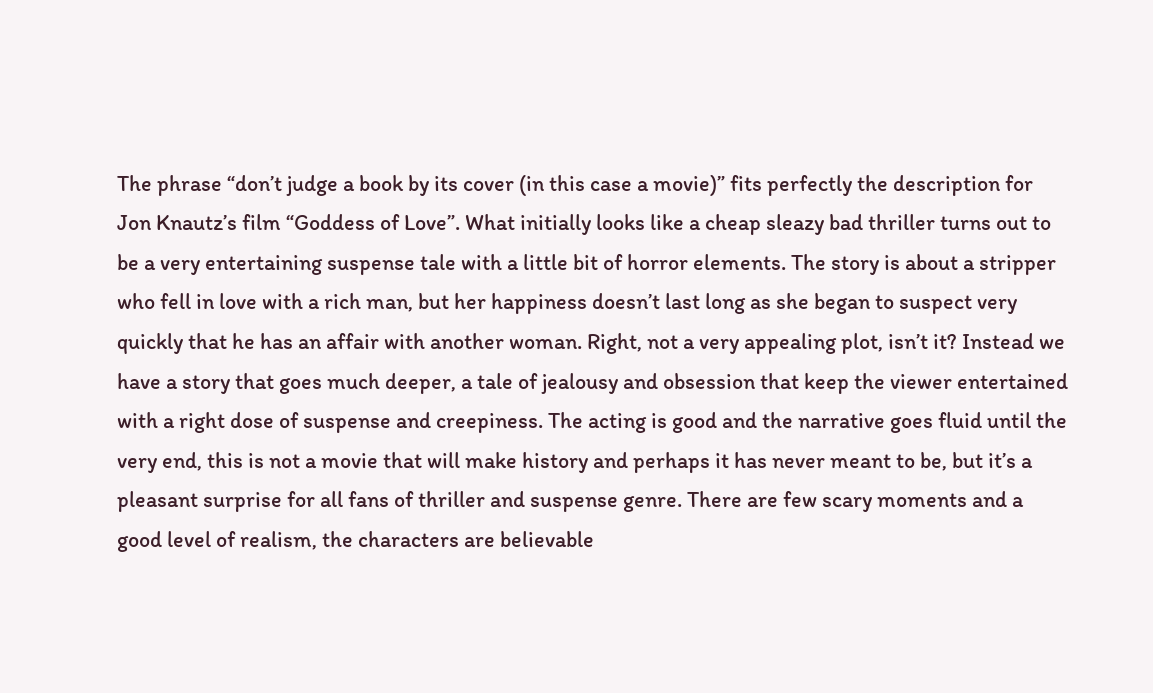The phrase “don’t judge a book by its cover (in this case a movie)” fits perfectly the description for Jon Knautz’s film “Goddess of Love”. What initially looks like a cheap sleazy bad thriller turns out to be a very entertaining suspense tale with a little bit of horror elements. The story is about a stripper who fell in love with a rich man, but her happiness doesn’t last long as she began to suspect very quickly that he has an affair with another woman. Right, not a very appealing plot, isn’t it? Instead we have a story that goes much deeper, a tale of jealousy and obsession that keep the viewer entertained with a right dose of suspense and creepiness. The acting is good and the narrative goes fluid until the very end, this is not a movie that will make history and perhaps it has never meant to be, but it’s a pleasant surprise for all fans of thriller and suspense genre. There are few scary moments and a good level of realism, the characters are believable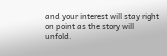and your interest will stay right on point as the story will unfold.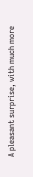A pleasant surprise, with much more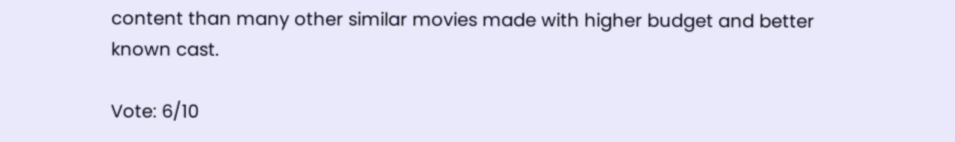content than many other similar movies made with higher budget and better known cast.

Vote: 6/10